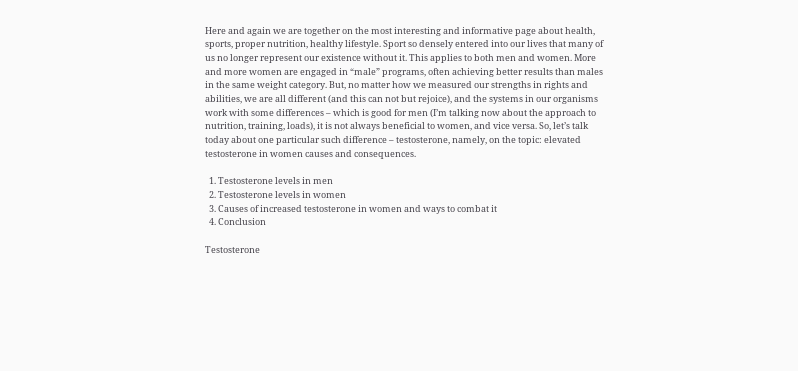Here and again we are together on the most interesting and informative page about health, sports, proper nutrition, healthy lifestyle. Sport so densely entered into our lives that many of us no longer represent our existence without it. This applies to both men and women. More and more women are engaged in “male” programs, often achieving better results than males in the same weight category. But, no matter how we measured our strengths in rights and abilities, we are all different (and this can not but rejoice), and the systems in our organisms work with some differences – which is good for men (I’m talking now about the approach to nutrition, training, loads), it is not always beneficial to women, and vice versa. So, let’s talk today about one particular such difference – testosterone, namely, on the topic: elevated testosterone in women causes and consequences.

  1. Testosterone levels in men
  2. Testosterone levels in women
  3. Causes of increased testosterone in women and ways to combat it
  4. Conclusion

Testosterone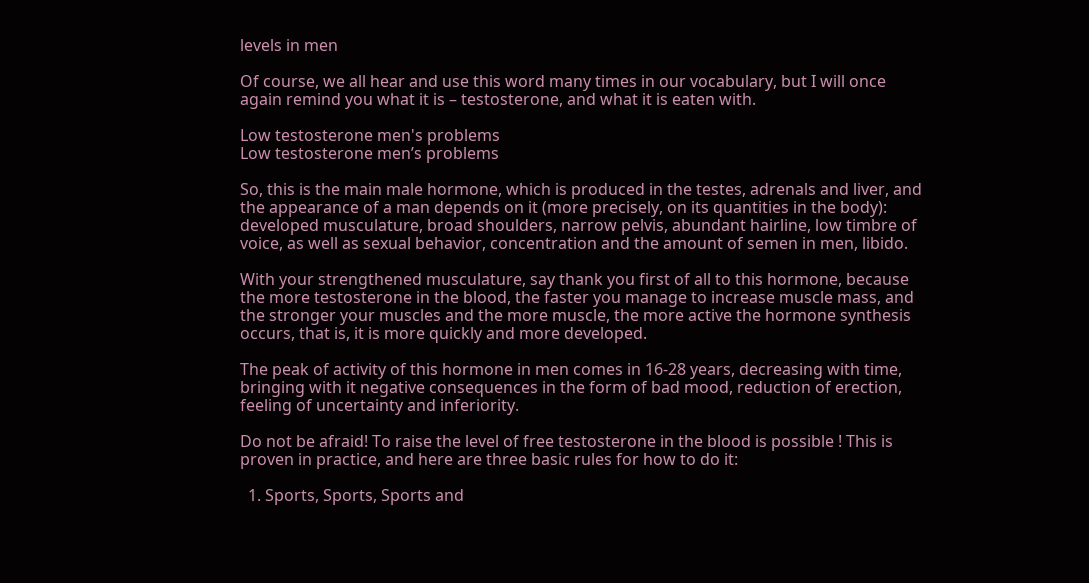levels in men

Of course, we all hear and use this word many times in our vocabulary, but I will once again remind you what it is – testosterone, and what it is eaten with.

Low testosterone men's problems
Low testosterone men’s problems

So, this is the main male hormone, which is produced in the testes, adrenals and liver, and the appearance of a man depends on it (more precisely, on its quantities in the body): developed musculature, broad shoulders, narrow pelvis, abundant hairline, low timbre of voice, as well as sexual behavior, concentration and the amount of semen in men, libido.

With your strengthened musculature, say thank you first of all to this hormone, because the more testosterone in the blood, the faster you manage to increase muscle mass, and the stronger your muscles and the more muscle, the more active the hormone synthesis occurs, that is, it is more quickly and more developed.

The peak of activity of this hormone in men comes in 16-28 years, decreasing with time, bringing with it negative consequences in the form of bad mood, reduction of erection, feeling of uncertainty and inferiority.

Do not be afraid! To raise the level of free testosterone in the blood is possible ! This is proven in practice, and here are three basic rules for how to do it:

  1. Sports, Sports, Sports and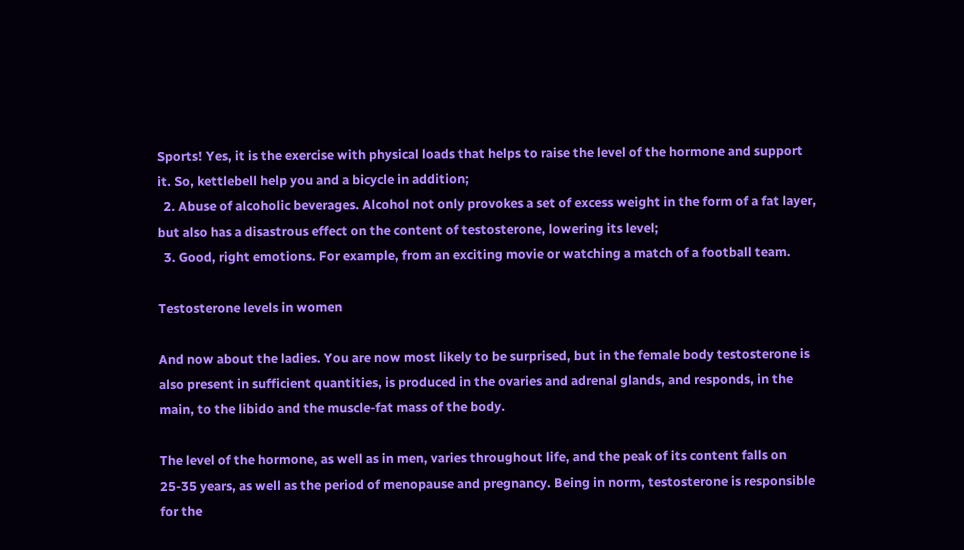Sports! Yes, it is the exercise with physical loads that helps to raise the level of the hormone and support it. So, kettlebell help you and a bicycle in addition;
  2. Abuse of alcoholic beverages. Alcohol not only provokes a set of excess weight in the form of a fat layer, but also has a disastrous effect on the content of testosterone, lowering its level;
  3. Good, right emotions. For example, from an exciting movie or watching a match of a football team.

Testosterone levels in women

And now about the ladies. You are now most likely to be surprised, but in the female body testosterone is also present in sufficient quantities, is produced in the ovaries and adrenal glands, and responds, in the main, to the libido and the muscle-fat mass of the body.

The level of the hormone, as well as in men, varies throughout life, and the peak of its content falls on 25-35 years, as well as the period of menopause and pregnancy. Being in norm, testosterone is responsible for the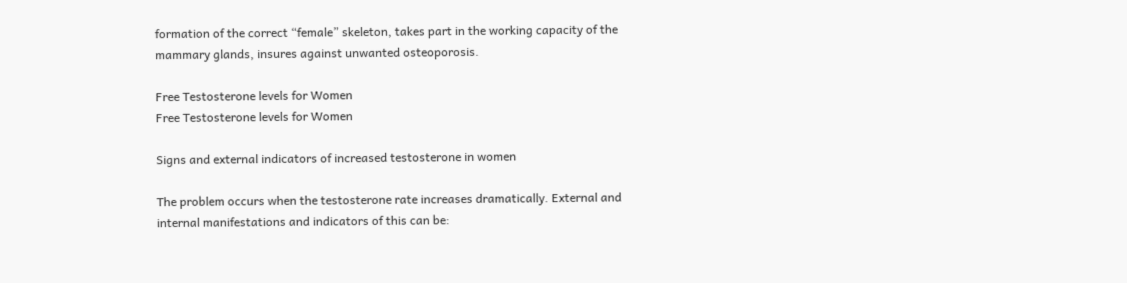formation of the correct “female” skeleton, takes part in the working capacity of the mammary glands, insures against unwanted osteoporosis.

Free Testosterone levels for Women
Free Testosterone levels for Women

Signs and external indicators of increased testosterone in women

The problem occurs when the testosterone rate increases dramatically. External and internal manifestations and indicators of this can be: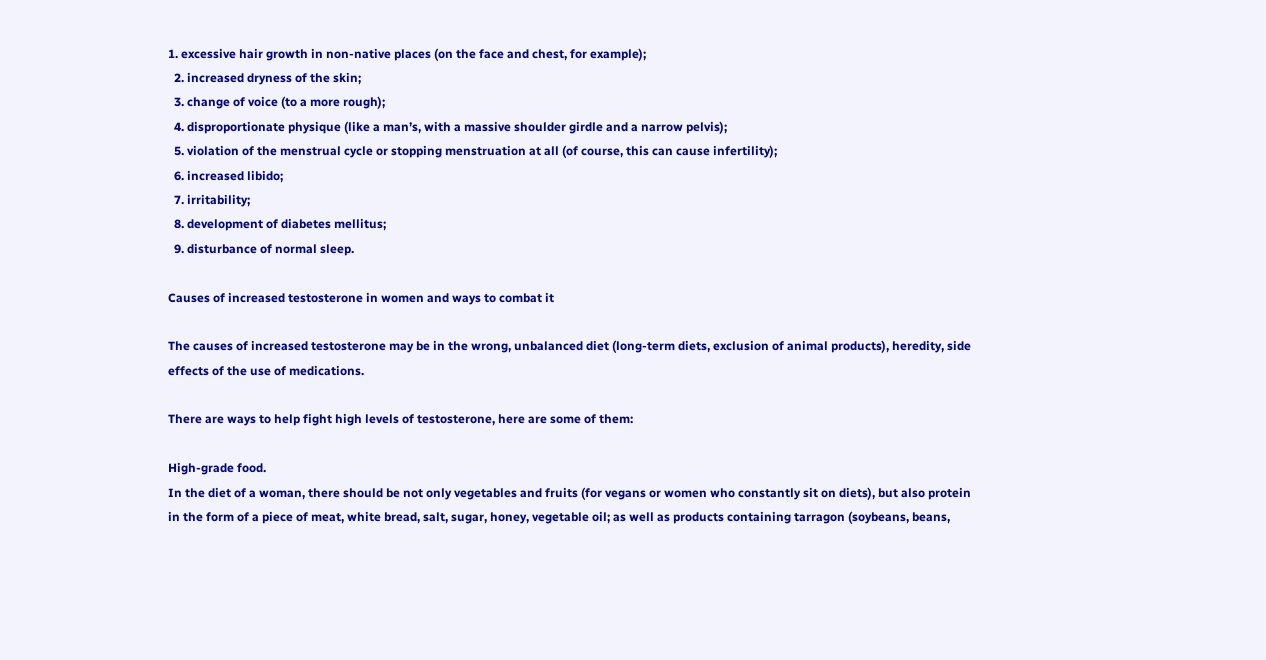1. excessive hair growth in non-native places (on the face and chest, for example);
  2. increased dryness of the skin;
  3. change of voice (to a more rough);
  4. disproportionate physique (like a man’s, with a massive shoulder girdle and a narrow pelvis);
  5. violation of the menstrual cycle or stopping menstruation at all (of course, this can cause infertility);
  6. increased libido;
  7. irritability;
  8. development of diabetes mellitus;
  9. disturbance of normal sleep.

Causes of increased testosterone in women and ways to combat it

The causes of increased testosterone may be in the wrong, unbalanced diet (long-term diets, exclusion of animal products), heredity, side effects of the use of medications.

There are ways to help fight high levels of testosterone, here are some of them:

High-grade food.
In the diet of a woman, there should be not only vegetables and fruits (for vegans or women who constantly sit on diets), but also protein in the form of a piece of meat, white bread, salt, sugar, honey, vegetable oil; as well as products containing tarragon (soybeans, beans,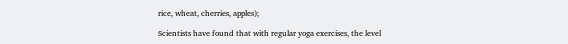rice, wheat, cherries, apples);

Scientists have found that with regular yoga exercises, the level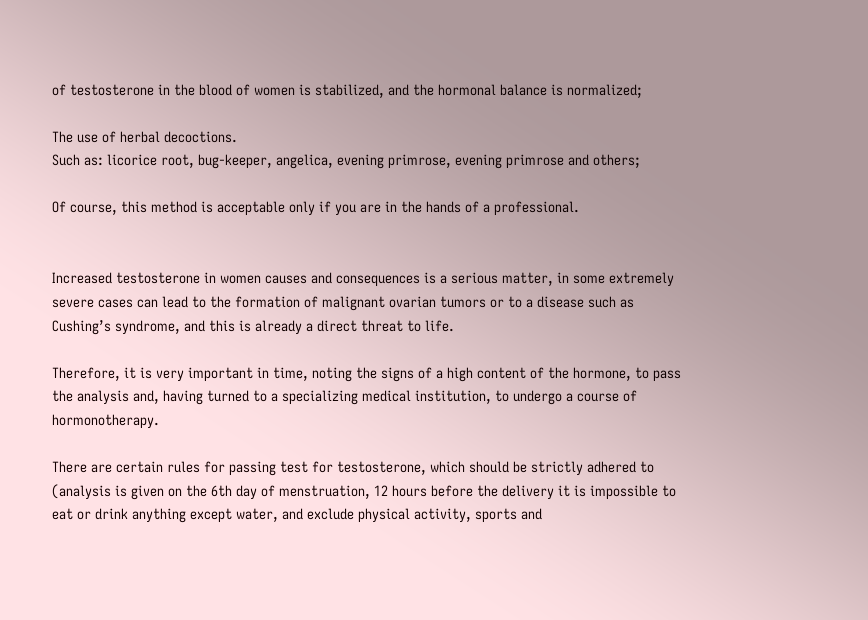of testosterone in the blood of women is stabilized, and the hormonal balance is normalized;

The use of herbal decoctions.
Such as: licorice root, bug-keeper, angelica, evening primrose, evening primrose and others;

Of course, this method is acceptable only if you are in the hands of a professional.


Increased testosterone in women causes and consequences is a serious matter, in some extremely severe cases can lead to the formation of malignant ovarian tumors or to a disease such as Cushing’s syndrome, and this is already a direct threat to life.

Therefore, it is very important in time, noting the signs of a high content of the hormone, to pass the analysis and, having turned to a specializing medical institution, to undergo a course of hormonotherapy.

There are certain rules for passing test for testosterone, which should be strictly adhered to (analysis is given on the 6th day of menstruation, 12 hours before the delivery it is impossible to eat or drink anything except water, and exclude physical activity, sports and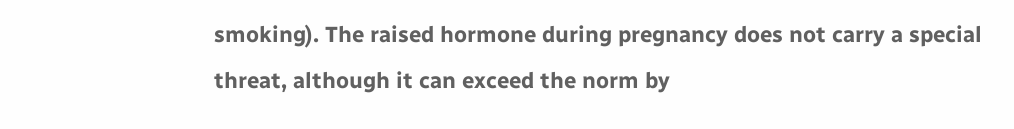smoking). The raised hormone during pregnancy does not carry a special threat, although it can exceed the norm by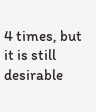4 times, but it is still desirable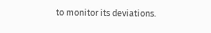to monitor its deviations.